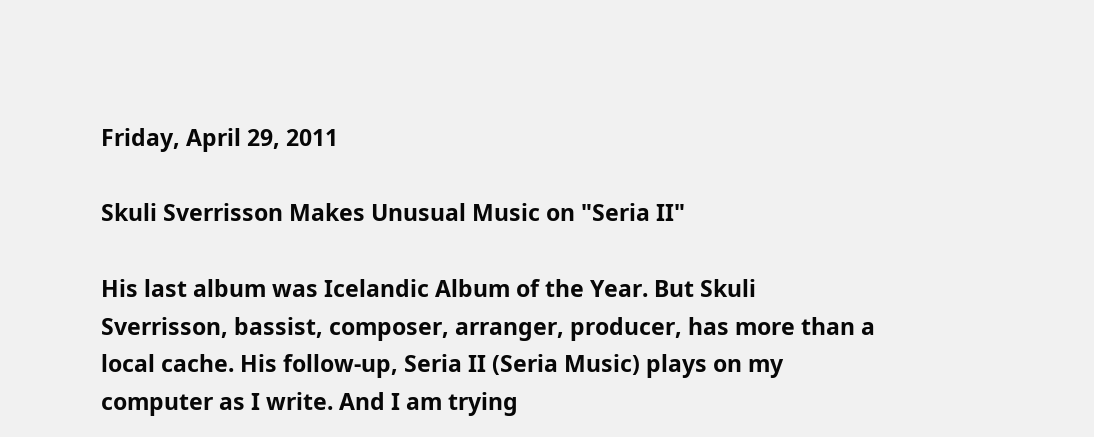Friday, April 29, 2011

Skuli Sverrisson Makes Unusual Music on "Seria II"

His last album was Icelandic Album of the Year. But Skuli Sverrisson, bassist, composer, arranger, producer, has more than a local cache. His follow-up, Seria II (Seria Music) plays on my computer as I write. And I am trying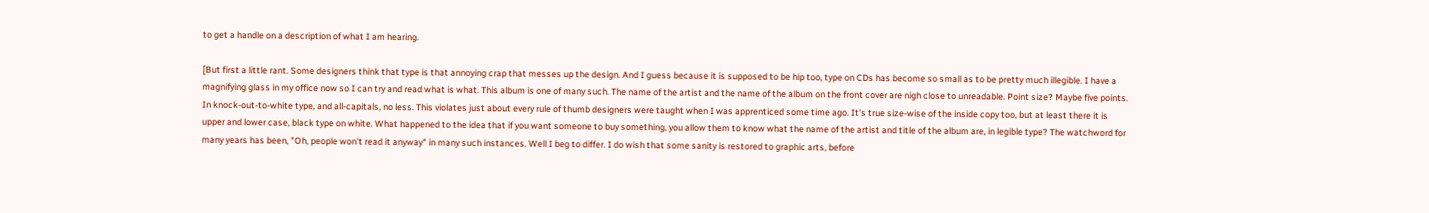to get a handle on a description of what I am hearing.

[But first a little rant. Some designers think that type is that annoying crap that messes up the design. And I guess because it is supposed to be hip too, type on CDs has become so small as to be pretty much illegible. I have a magnifying glass in my office now so I can try and read what is what. This album is one of many such. The name of the artist and the name of the album on the front cover are nigh close to unreadable. Point size? Maybe five points. In knock-out-to-white type, and all-capitals, no less. This violates just about every rule of thumb designers were taught when I was apprenticed some time ago. It's true size-wise of the inside copy too, but at least there it is upper and lower case, black type on white. What happened to the idea that if you want someone to buy something, you allow them to know what the name of the artist and title of the album are, in legible type? The watchword for many years has been, "Oh, people won't read it anyway" in many such instances. Well I beg to differ. I do wish that some sanity is restored to graphic arts, before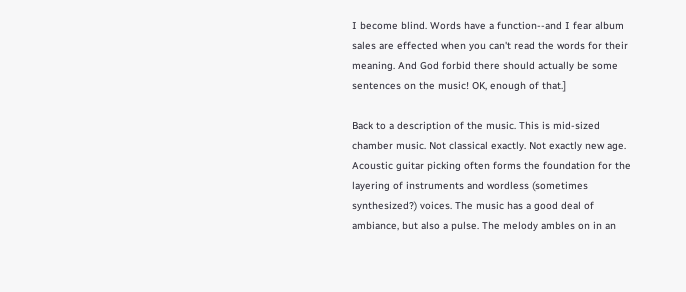I become blind. Words have a function--and I fear album sales are effected when you can't read the words for their meaning. And God forbid there should actually be some sentences on the music! OK, enough of that.]

Back to a description of the music. This is mid-sized chamber music. Not classical exactly. Not exactly new age. Acoustic guitar picking often forms the foundation for the layering of instruments and wordless (sometimes synthesized?) voices. The music has a good deal of ambiance, but also a pulse. The melody ambles on in an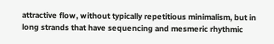attractive flow, without typically repetitious minimalism, but in long strands that have sequencing and mesmeric rhythmic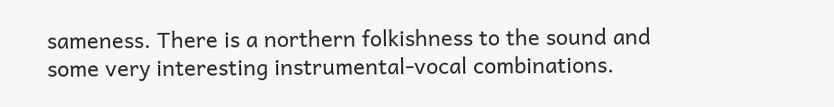sameness. There is a northern folkishness to the sound and some very interesting instrumental-vocal combinations.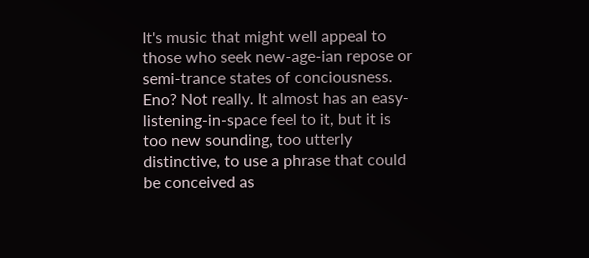It's music that might well appeal to those who seek new-age-ian repose or semi-trance states of conciousness. Eno? Not really. It almost has an easy-listening-in-space feel to it, but it is too new sounding, too utterly distinctive, to use a phrase that could be conceived as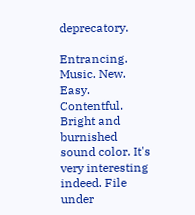deprecatory.

Entrancing. Music. New. Easy. Contentful. Bright and burnished sound color. It's very interesting indeed. File under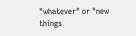"whatever" or "new things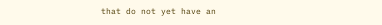that do not yet have an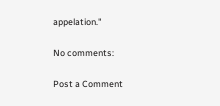appelation."

No comments:

Post a Comment